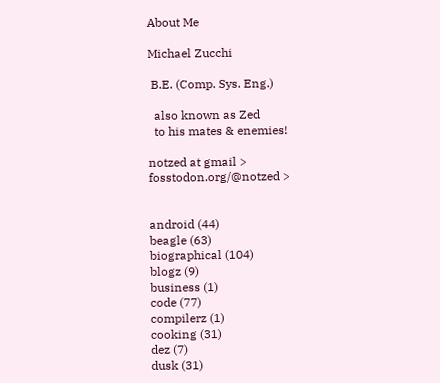About Me

Michael Zucchi

 B.E. (Comp. Sys. Eng.)

  also known as Zed
  to his mates & enemies!

notzed at gmail >
fosstodon.org/@notzed >


android (44)
beagle (63)
biographical (104)
blogz (9)
business (1)
code (77)
compilerz (1)
cooking (31)
dez (7)
dusk (31)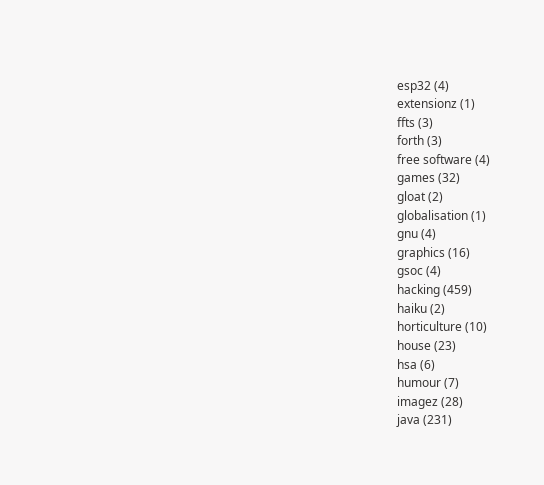esp32 (4)
extensionz (1)
ffts (3)
forth (3)
free software (4)
games (32)
gloat (2)
globalisation (1)
gnu (4)
graphics (16)
gsoc (4)
hacking (459)
haiku (2)
horticulture (10)
house (23)
hsa (6)
humour (7)
imagez (28)
java (231)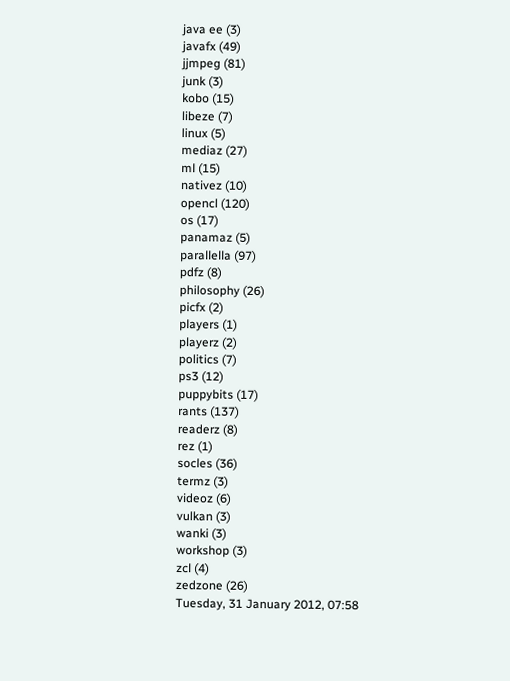java ee (3)
javafx (49)
jjmpeg (81)
junk (3)
kobo (15)
libeze (7)
linux (5)
mediaz (27)
ml (15)
nativez (10)
opencl (120)
os (17)
panamaz (5)
parallella (97)
pdfz (8)
philosophy (26)
picfx (2)
players (1)
playerz (2)
politics (7)
ps3 (12)
puppybits (17)
rants (137)
readerz (8)
rez (1)
socles (36)
termz (3)
videoz (6)
vulkan (3)
wanki (3)
workshop (3)
zcl (4)
zedzone (26)
Tuesday, 31 January 2012, 07:58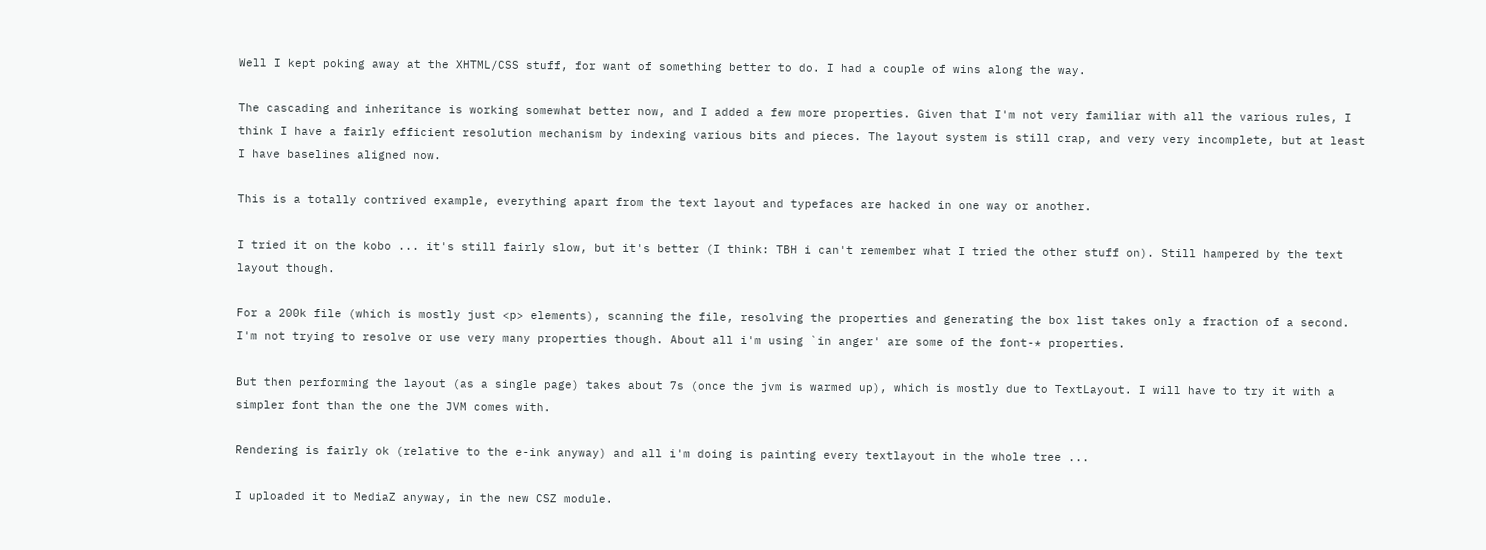Well I kept poking away at the XHTML/CSS stuff, for want of something better to do. I had a couple of wins along the way.

The cascading and inheritance is working somewhat better now, and I added a few more properties. Given that I'm not very familiar with all the various rules, I think I have a fairly efficient resolution mechanism by indexing various bits and pieces. The layout system is still crap, and very very incomplete, but at least I have baselines aligned now.

This is a totally contrived example, everything apart from the text layout and typefaces are hacked in one way or another.

I tried it on the kobo ... it's still fairly slow, but it's better (I think: TBH i can't remember what I tried the other stuff on). Still hampered by the text layout though.

For a 200k file (which is mostly just <p> elements), scanning the file, resolving the properties and generating the box list takes only a fraction of a second. I'm not trying to resolve or use very many properties though. About all i'm using `in anger' are some of the font-* properties.

But then performing the layout (as a single page) takes about 7s (once the jvm is warmed up), which is mostly due to TextLayout. I will have to try it with a simpler font than the one the JVM comes with.

Rendering is fairly ok (relative to the e-ink anyway) and all i'm doing is painting every textlayout in the whole tree ...

I uploaded it to MediaZ anyway, in the new CSZ module.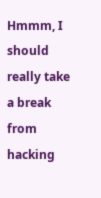Hmmm, I should really take a break from hacking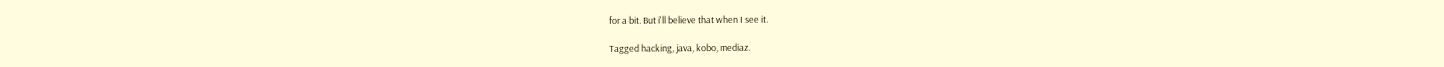for a bit. But i'll believe that when I see it.

Tagged hacking, java, kobo, mediaz.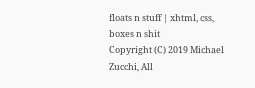floats n stuff | xhtml, css, boxes n shit
Copyright (C) 2019 Michael Zucchi, All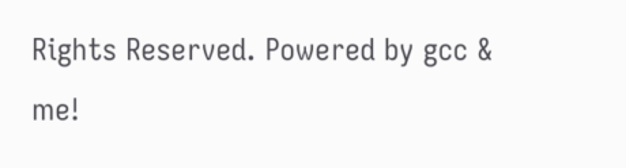Rights Reserved. Powered by gcc & me!